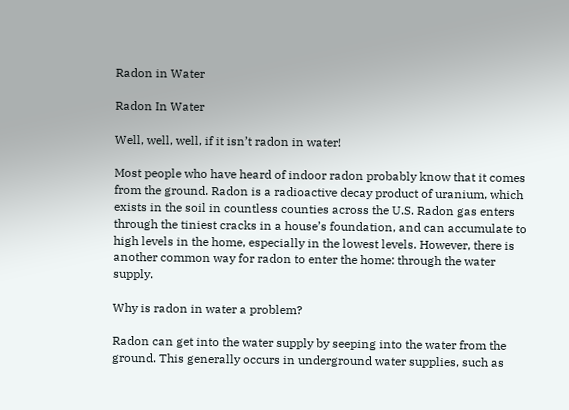Radon in Water

Radon In Water

Well, well, well, if it isn’t radon in water!

Most people who have heard of indoor radon probably know that it comes from the ground. Radon is a radioactive decay product of uranium, which exists in the soil in countless counties across the U.S. Radon gas enters through the tiniest cracks in a house’s foundation, and can accumulate to high levels in the home, especially in the lowest levels. However, there is another common way for radon to enter the home: through the water supply.

Why is radon in water a problem?

Radon can get into the water supply by seeping into the water from the ground. This generally occurs in underground water supplies, such as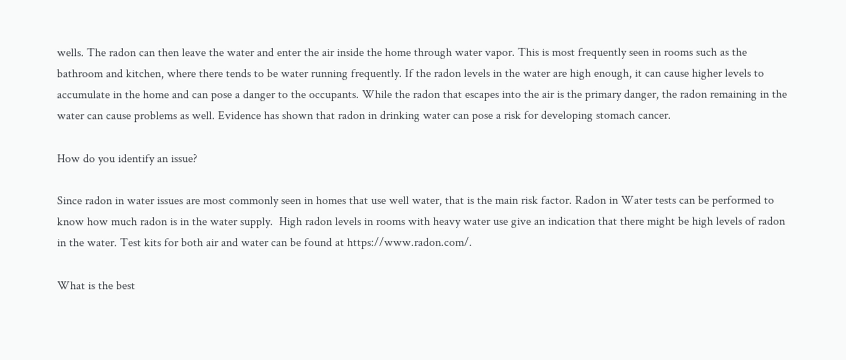wells. The radon can then leave the water and enter the air inside the home through water vapor. This is most frequently seen in rooms such as the bathroom and kitchen, where there tends to be water running frequently. If the radon levels in the water are high enough, it can cause higher levels to accumulate in the home and can pose a danger to the occupants. While the radon that escapes into the air is the primary danger, the radon remaining in the water can cause problems as well. Evidence has shown that radon in drinking water can pose a risk for developing stomach cancer.

How do you identify an issue?

Since radon in water issues are most commonly seen in homes that use well water, that is the main risk factor. Radon in Water tests can be performed to know how much radon is in the water supply.  High radon levels in rooms with heavy water use give an indication that there might be high levels of radon in the water. Test kits for both air and water can be found at https://www.radon.com/.

What is the best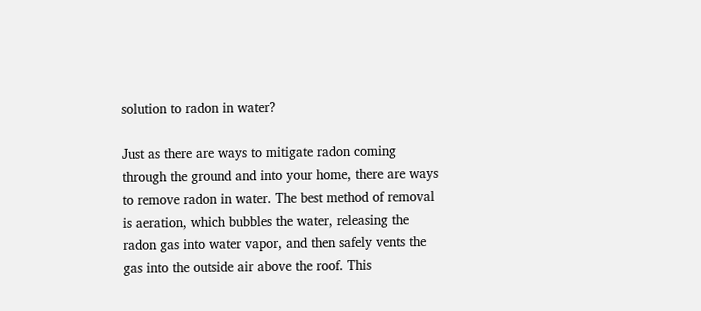solution to radon in water?

Just as there are ways to mitigate radon coming through the ground and into your home, there are ways to remove radon in water. The best method of removal is aeration, which bubbles the water, releasing the radon gas into water vapor, and then safely vents the gas into the outside air above the roof. This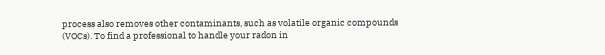process also removes other contaminants, such as volatile organic compounds (VOCs). To find a professional to handle your radon in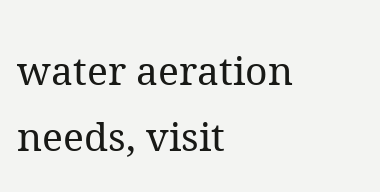water aeration needs, visit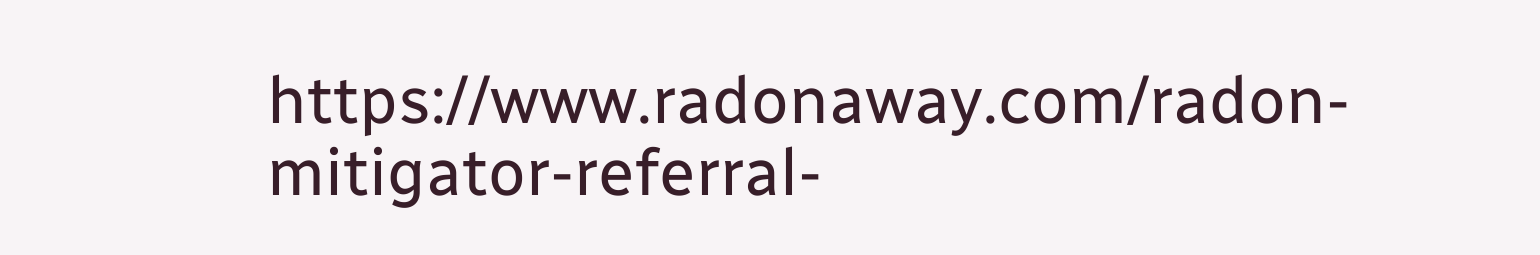https://www.radonaway.com/radon-mitigator-referral-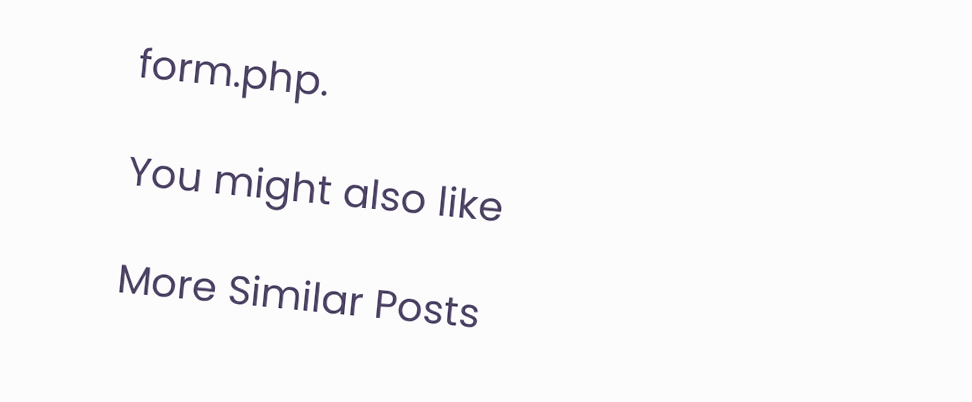form.php.

You might also like

More Similar Posts